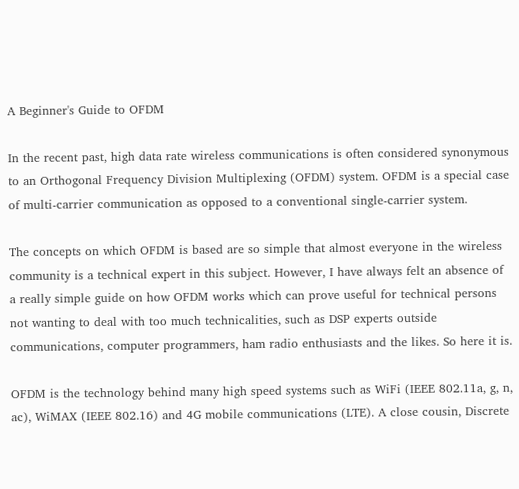A Beginner's Guide to OFDM

In the recent past, high data rate wireless communications is often considered synonymous to an Orthogonal Frequency Division Multiplexing (OFDM) system. OFDM is a special case of multi-carrier communication as opposed to a conventional single-carrier system.

The concepts on which OFDM is based are so simple that almost everyone in the wireless community is a technical expert in this subject. However, I have always felt an absence of a really simple guide on how OFDM works which can prove useful for technical persons not wanting to deal with too much technicalities, such as DSP experts outside communications, computer programmers, ham radio enthusiasts and the likes. So here it is.

OFDM is the technology behind many high speed systems such as WiFi (IEEE 802.11a, g, n, ac), WiMAX (IEEE 802.16) and 4G mobile communications (LTE). A close cousin, Discrete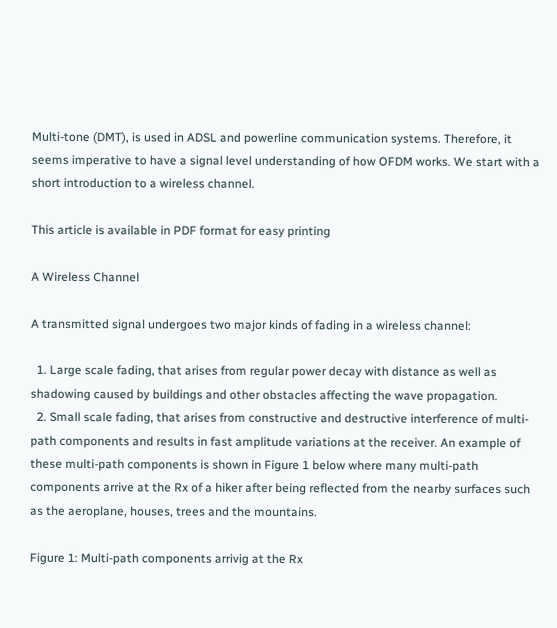Multi-tone (DMT), is used in ADSL and powerline communication systems. Therefore, it seems imperative to have a signal level understanding of how OFDM works. We start with a short introduction to a wireless channel.

This article is available in PDF format for easy printing

A Wireless Channel

A transmitted signal undergoes two major kinds of fading in a wireless channel:

  1. Large scale fading, that arises from regular power decay with distance as well as shadowing caused by buildings and other obstacles affecting the wave propagation.
  2. Small scale fading, that arises from constructive and destructive interference of multi-path components and results in fast amplitude variations at the receiver. An example of these multi-path components is shown in Figure 1 below where many multi-path components arrive at the Rx of a hiker after being reflected from the nearby surfaces such as the aeroplane, houses, trees and the mountains.

Figure 1: Multi-path components arrivig at the Rx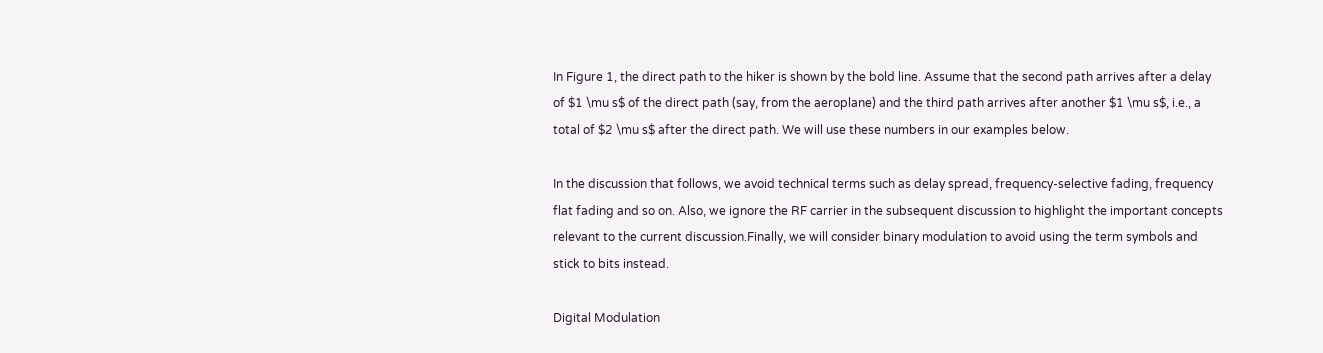In Figure 1, the direct path to the hiker is shown by the bold line. Assume that the second path arrives after a delay of $1 \mu s$ of the direct path (say, from the aeroplane) and the third path arrives after another $1 \mu s$, i.e., a total of $2 \mu s$ after the direct path. We will use these numbers in our examples below.

In the discussion that follows, we avoid technical terms such as delay spread, frequency-selective fading, frequency flat fading and so on. Also, we ignore the RF carrier in the subsequent discussion to highlight the important concepts relevant to the current discussion.Finally, we will consider binary modulation to avoid using the term symbols and stick to bits instead.

Digital Modulation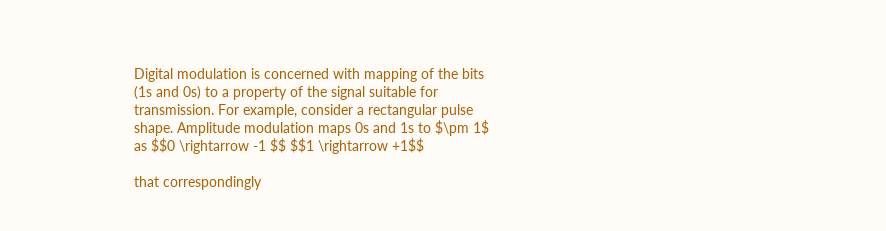Digital modulation is concerned with mapping of the bits (1s and 0s) to a property of the signal suitable for transmission. For example, consider a rectangular pulse shape. Amplitude modulation maps 0s and 1s to $\pm 1$ as $$0 \rightarrow -1 $$ $$1 \rightarrow +1$$

that correspondingly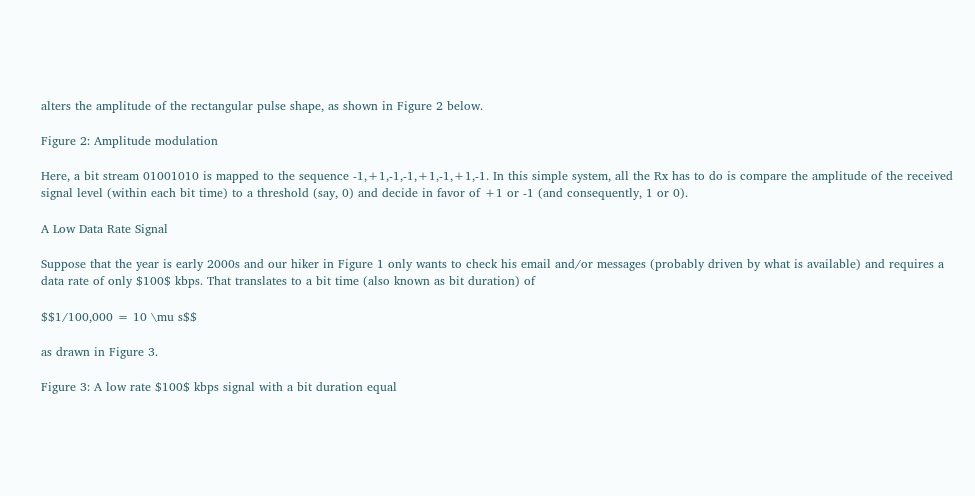alters the amplitude of the rectangular pulse shape, as shown in Figure 2 below.

Figure 2: Amplitude modulation

Here, a bit stream 01001010 is mapped to the sequence -1,+1,-1,-1,+1,-1,+1,-1. In this simple system, all the Rx has to do is compare the amplitude of the received signal level (within each bit time) to a threshold (say, 0) and decide in favor of +1 or -1 (and consequently, 1 or 0).

A Low Data Rate Signal

Suppose that the year is early 2000s and our hiker in Figure 1 only wants to check his email and/or messages (probably driven by what is available) and requires a data rate of only $100$ kbps. That translates to a bit time (also known as bit duration) of

$$1/100,000 = 10 \mu s$$

as drawn in Figure 3.

Figure 3: A low rate $100$ kbps signal with a bit duration equal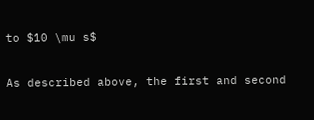to $10 \mu s$

As described above, the first and second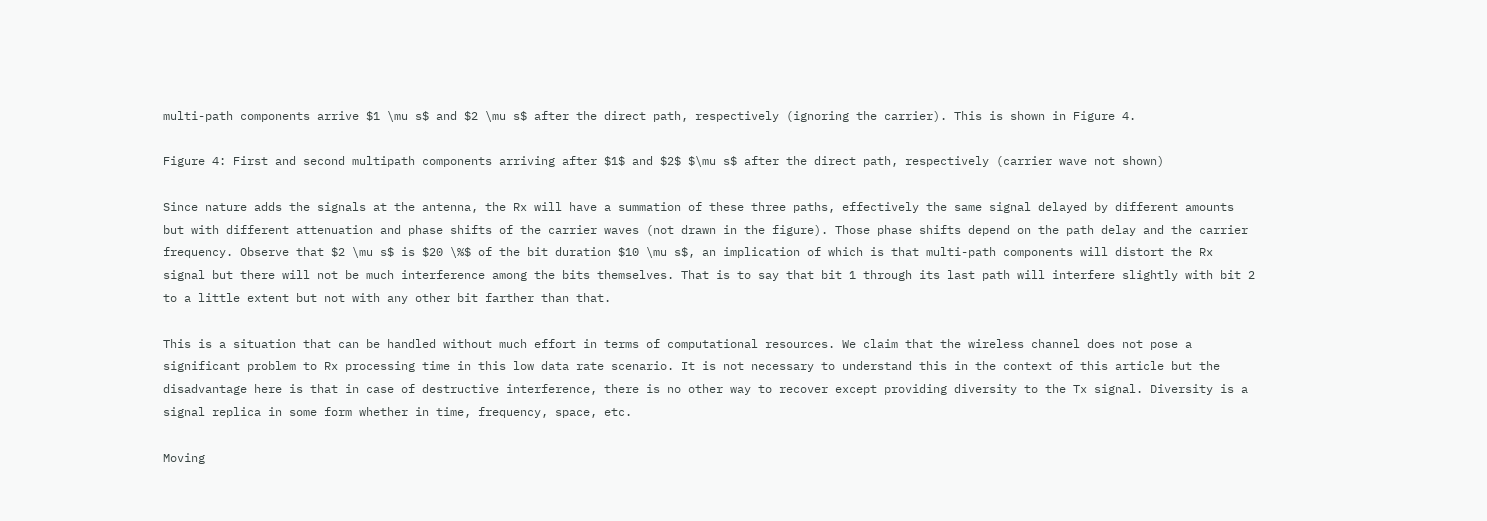multi-path components arrive $1 \mu s$ and $2 \mu s$ after the direct path, respectively (ignoring the carrier). This is shown in Figure 4.

Figure 4: First and second multipath components arriving after $1$ and $2$ $\mu s$ after the direct path, respectively (carrier wave not shown)

Since nature adds the signals at the antenna, the Rx will have a summation of these three paths, effectively the same signal delayed by different amounts but with different attenuation and phase shifts of the carrier waves (not drawn in the figure). Those phase shifts depend on the path delay and the carrier frequency. Observe that $2 \mu s$ is $20 \%$ of the bit duration $10 \mu s$, an implication of which is that multi-path components will distort the Rx signal but there will not be much interference among the bits themselves. That is to say that bit 1 through its last path will interfere slightly with bit 2 to a little extent but not with any other bit farther than that.

This is a situation that can be handled without much effort in terms of computational resources. We claim that the wireless channel does not pose a significant problem to Rx processing time in this low data rate scenario. It is not necessary to understand this in the context of this article but the disadvantage here is that in case of destructive interference, there is no other way to recover except providing diversity to the Tx signal. Diversity is a signal replica in some form whether in time, frequency, space, etc.

Moving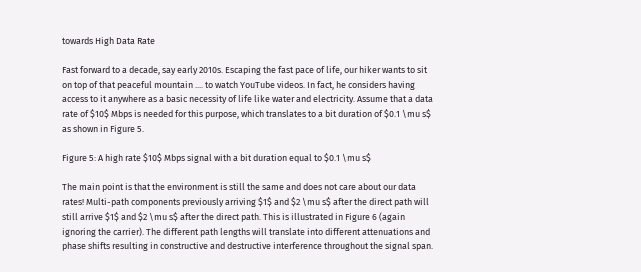towards High Data Rate

Fast forward to a decade, say early 2010s. Escaping the fast pace of life, our hiker wants to sit on top of that peaceful mountain .... to watch YouTube videos. In fact, he considers having access to it anywhere as a basic necessity of life like water and electricity. Assume that a data rate of $10$ Mbps is needed for this purpose, which translates to a bit duration of $0.1 \mu s$ as shown in Figure 5.

Figure 5: A high rate $10$ Mbps signal with a bit duration equal to $0.1 \mu s$

The main point is that the environment is still the same and does not care about our data rates! Multi-path components previously arriving $1$ and $2 \mu s$ after the direct path will still arrive $1$ and $2 \mu s$ after the direct path. This is illustrated in Figure 6 (again ignoring the carrier). The different path lengths will translate into different attenuations and phase shifts resulting in constructive and destructive interference throughout the signal span.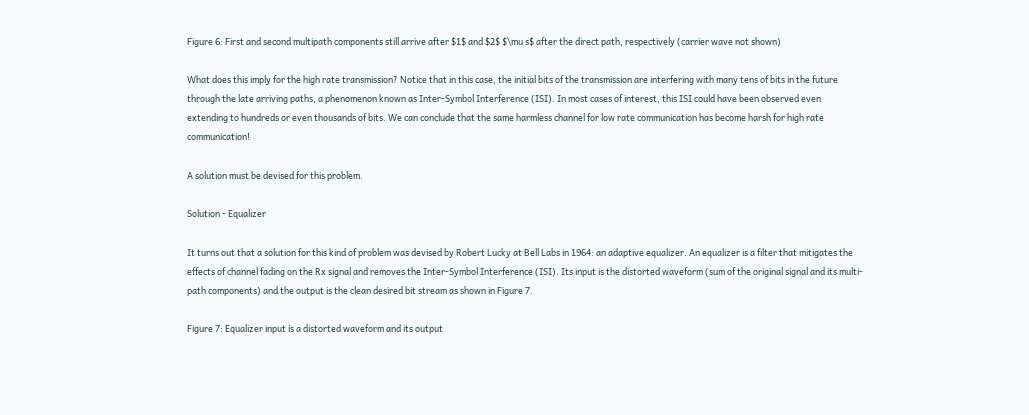Figure 6: First and second multipath components still arrive after $1$ and $2$ $\mu s$ after the direct path, respectively (carrier wave not shown)

What does this imply for the high rate transmission? Notice that in this case, the initial bits of the transmission are interfering with many tens of bits in the future through the late arriving paths, a phenomenon known as Inter-Symbol Interference (ISI). In most cases of interest, this ISI could have been observed even extending to hundreds or even thousands of bits. We can conclude that the same harmless channel for low rate communication has become harsh for high rate communication!

A solution must be devised for this problem.

Solution - Equalizer

It turns out that a solution for this kind of problem was devised by Robert Lucky at Bell Labs in 1964: an adaptive equalizer. An equalizer is a filter that mitigates the effects of channel fading on the Rx signal and removes the Inter-Symbol Interference (ISI). Its input is the distorted waveform (sum of the original signal and its multi-path components) and the output is the clean desired bit stream as shown in Figure 7.

Figure 7: Equalizer input is a distorted waveform and its output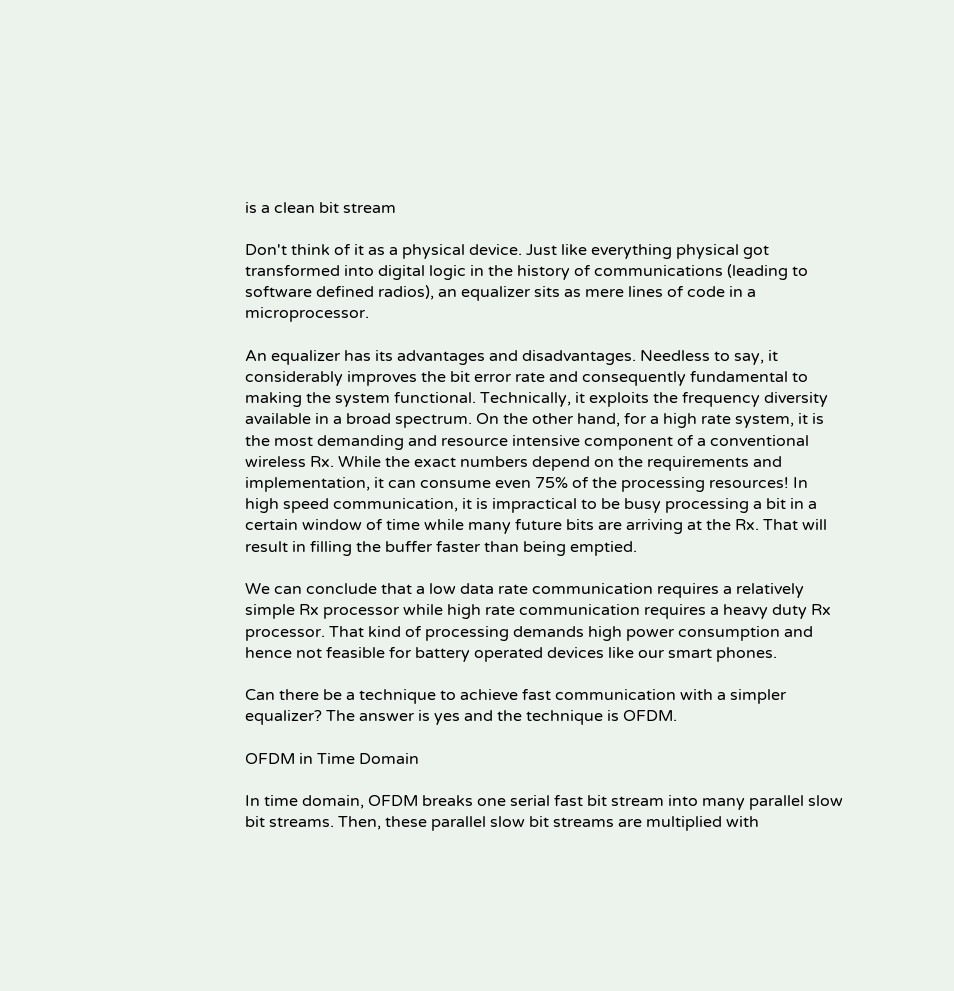is a clean bit stream

Don't think of it as a physical device. Just like everything physical got transformed into digital logic in the history of communications (leading to software defined radios), an equalizer sits as mere lines of code in a microprocessor.

An equalizer has its advantages and disadvantages. Needless to say, it considerably improves the bit error rate and consequently fundamental to making the system functional. Technically, it exploits the frequency diversity available in a broad spectrum. On the other hand, for a high rate system, it is the most demanding and resource intensive component of a conventional wireless Rx. While the exact numbers depend on the requirements and implementation, it can consume even 75% of the processing resources! In high speed communication, it is impractical to be busy processing a bit in a certain window of time while many future bits are arriving at the Rx. That will result in filling the buffer faster than being emptied.

We can conclude that a low data rate communication requires a relatively simple Rx processor while high rate communication requires a heavy duty Rx processor. That kind of processing demands high power consumption and hence not feasible for battery operated devices like our smart phones.

Can there be a technique to achieve fast communication with a simpler equalizer? The answer is yes and the technique is OFDM.

OFDM in Time Domain

In time domain, OFDM breaks one serial fast bit stream into many parallel slow bit streams. Then, these parallel slow bit streams are multiplied with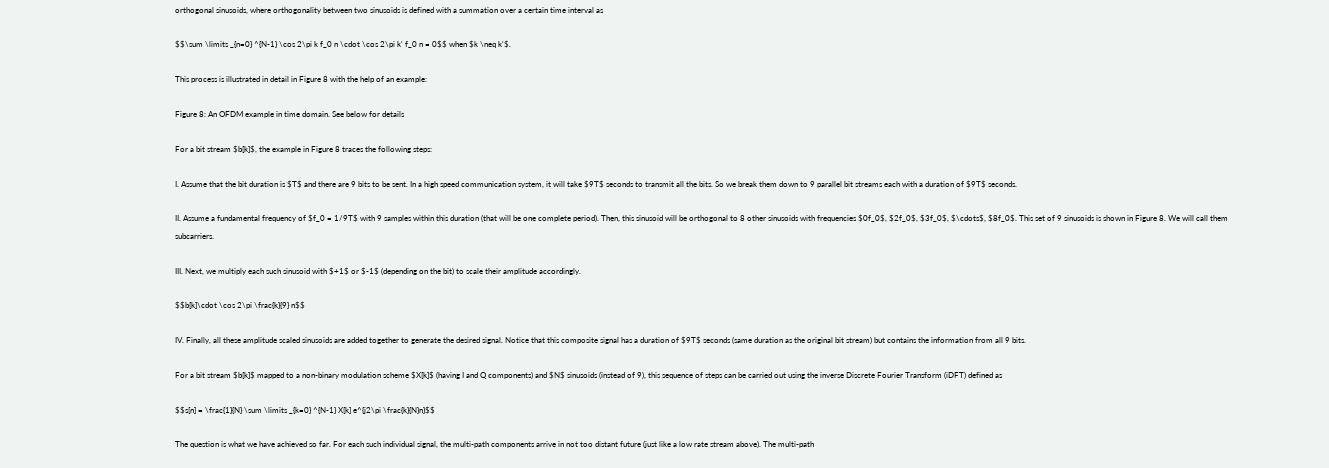orthogonal sinusoids, where orthogonality between two sinusoids is defined with a summation over a certain time interval as

$$\sum \limits _{n=0} ^{N-1} \cos 2\pi k f_0 n \cdot \cos 2\pi k' f_0 n = 0$$ when $k \neq k'$.

This process is illustrated in detail in Figure 8 with the help of an example:

Figure 8: An OFDM example in time domain. See below for details

For a bit stream $b[k]$, the example in Figure 8 traces the following steps:

I. Assume that the bit duration is $T$ and there are 9 bits to be sent. In a high speed communication system, it will take $9T$ seconds to transmit all the bits. So we break them down to 9 parallel bit streams each with a duration of $9T$ seconds.

II. Assume a fundamental frequency of $f_0 = 1/9T$ with 9 samples within this duration (that will be one complete period). Then, this sinusoid will be orthogonal to 8 other sinusoids with frequencies $0f_0$, $2f_0$, $3f_0$, $\cdots$, $8f_0$. This set of 9 sinusoids is shown in Figure 8. We will call them subcarriers.

III. Next, we multiply each such sinusoid with $+1$ or $-1$ (depending on the bit) to scale their amplitude accordingly.

$$b[k]\cdot \cos 2\pi \frac{k}{9} n$$

IV. Finally, all these amplitude scaled sinusoids are added together to generate the desired signal. Notice that this composite signal has a duration of $9T$ seconds (same duration as the original bit stream) but contains the information from all 9 bits.

For a bit stream $b[k]$ mapped to a non-binary modulation scheme $X[k]$ (having I and Q components) and $N$ sinusoids (instead of 9), this sequence of steps can be carried out using the inverse Discrete Fourier Transform (iDFT) defined as

$$s[n] = \frac{1}{N} \sum \limits _{k=0} ^{N-1} X[k] e^{j2\pi \frac{k}{N}n}$$

The question is what we have achieved so far. For each such individual signal, the multi-path components arrive in not too distant future (just like a low rate stream above). The multi-path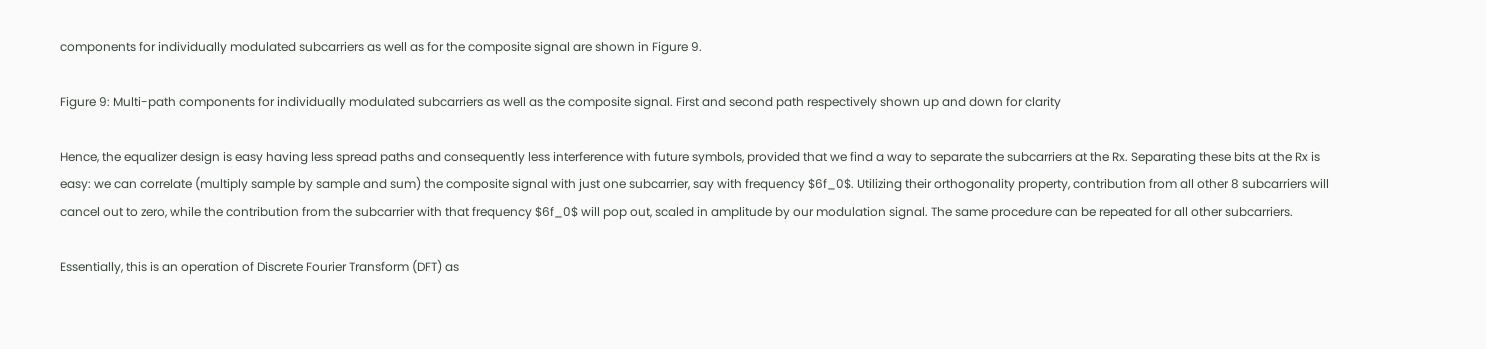components for individually modulated subcarriers as well as for the composite signal are shown in Figure 9.

Figure 9: Multi-path components for individually modulated subcarriers as well as the composite signal. First and second path respectively shown up and down for clarity

Hence, the equalizer design is easy having less spread paths and consequently less interference with future symbols, provided that we find a way to separate the subcarriers at the Rx. Separating these bits at the Rx is easy: we can correlate (multiply sample by sample and sum) the composite signal with just one subcarrier, say with frequency $6f_0$. Utilizing their orthogonality property, contribution from all other 8 subcarriers will cancel out to zero, while the contribution from the subcarrier with that frequency $6f_0$ will pop out, scaled in amplitude by our modulation signal. The same procedure can be repeated for all other subcarriers.

Essentially, this is an operation of Discrete Fourier Transform (DFT) as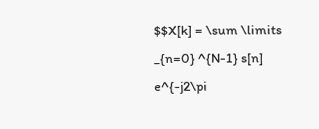$$X[k] = \sum \limits _{n=0} ^{N-1} s[n] e^{-j2\pi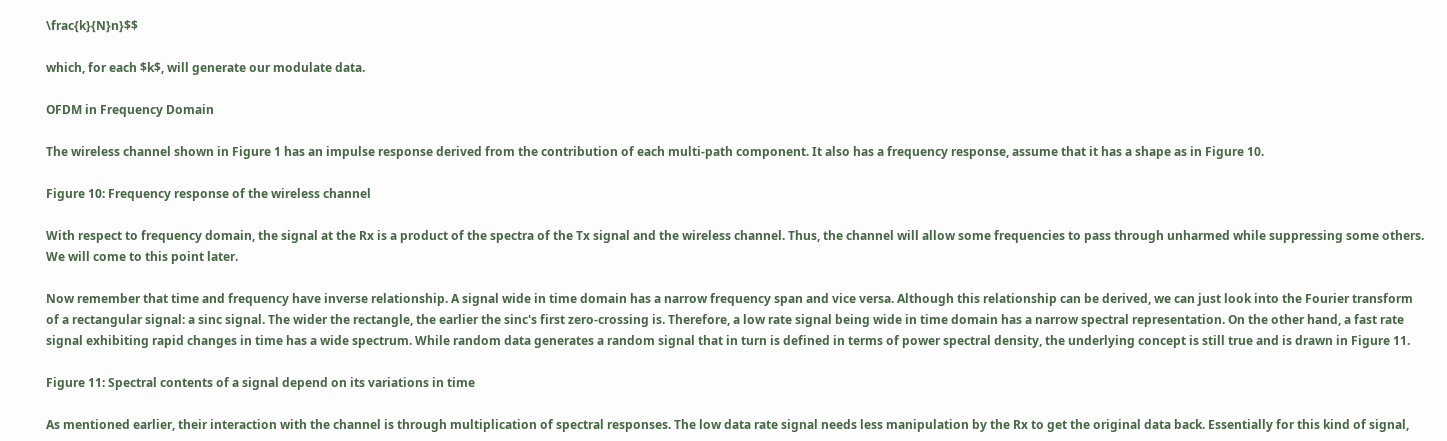\frac{k}{N}n}$$

which, for each $k$, will generate our modulate data.

OFDM in Frequency Domain

The wireless channel shown in Figure 1 has an impulse response derived from the contribution of each multi-path component. It also has a frequency response, assume that it has a shape as in Figure 10.

Figure 10: Frequency response of the wireless channel

With respect to frequency domain, the signal at the Rx is a product of the spectra of the Tx signal and the wireless channel. Thus, the channel will allow some frequencies to pass through unharmed while suppressing some others. We will come to this point later.

Now remember that time and frequency have inverse relationship. A signal wide in time domain has a narrow frequency span and vice versa. Although this relationship can be derived, we can just look into the Fourier transform of a rectangular signal: a sinc signal. The wider the rectangle, the earlier the sinc's first zero-crossing is. Therefore, a low rate signal being wide in time domain has a narrow spectral representation. On the other hand, a fast rate signal exhibiting rapid changes in time has a wide spectrum. While random data generates a random signal that in turn is defined in terms of power spectral density, the underlying concept is still true and is drawn in Figure 11.

Figure 11: Spectral contents of a signal depend on its variations in time

As mentioned earlier, their interaction with the channel is through multiplication of spectral responses. The low data rate signal needs less manipulation by the Rx to get the original data back. Essentially for this kind of signal,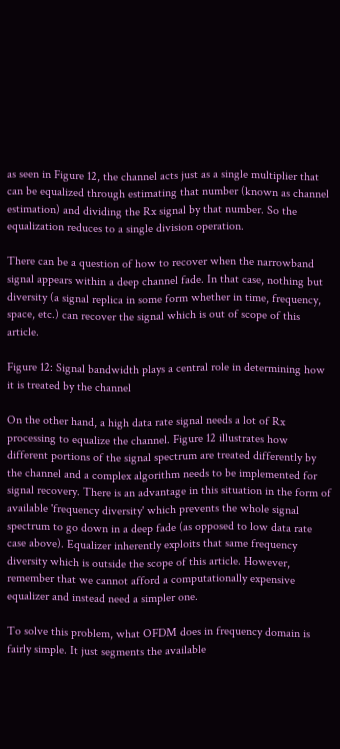as seen in Figure 12, the channel acts just as a single multiplier that can be equalized through estimating that number (known as channel estimation) and dividing the Rx signal by that number. So the equalization reduces to a single division operation.

There can be a question of how to recover when the narrowband signal appears within a deep channel fade. In that case, nothing but diversity (a signal replica in some form whether in time, frequency, space, etc.) can recover the signal which is out of scope of this article.

Figure 12: Signal bandwidth plays a central role in determining how it is treated by the channel

On the other hand, a high data rate signal needs a lot of Rx processing to equalize the channel. Figure 12 illustrates how different portions of the signal spectrum are treated differently by the channel and a complex algorithm needs to be implemented for signal recovery. There is an advantage in this situation in the form of available 'frequency diversity' which prevents the whole signal spectrum to go down in a deep fade (as opposed to low data rate case above). Equalizer inherently exploits that same frequency diversity which is outside the scope of this article. However, remember that we cannot afford a computationally expensive equalizer and instead need a simpler one.

To solve this problem, what OFDM does in frequency domain is fairly simple. It just segments the available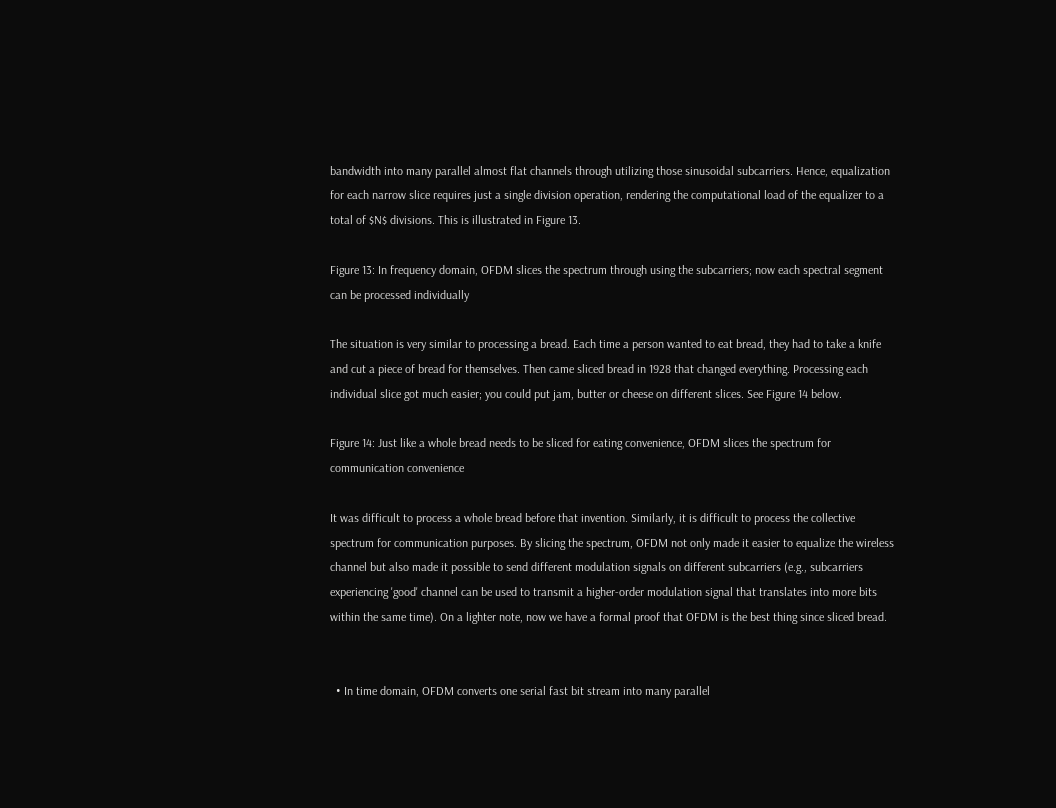bandwidth into many parallel almost flat channels through utilizing those sinusoidal subcarriers. Hence, equalization for each narrow slice requires just a single division operation, rendering the computational load of the equalizer to a total of $N$ divisions. This is illustrated in Figure 13.

Figure 13: In frequency domain, OFDM slices the spectrum through using the subcarriers; now each spectral segment can be processed individually

The situation is very similar to processing a bread. Each time a person wanted to eat bread, they had to take a knife and cut a piece of bread for themselves. Then came sliced bread in 1928 that changed everything. Processing each individual slice got much easier; you could put jam, butter or cheese on different slices. See Figure 14 below.

Figure 14: Just like a whole bread needs to be sliced for eating convenience, OFDM slices the spectrum for communication convenience

It was difficult to process a whole bread before that invention. Similarly, it is difficult to process the collective spectrum for communication purposes. By slicing the spectrum, OFDM not only made it easier to equalize the wireless channel but also made it possible to send different modulation signals on different subcarriers (e.g., subcarriers experiencing 'good' channel can be used to transmit a higher-order modulation signal that translates into more bits within the same time). On a lighter note, now we have a formal proof that OFDM is the best thing since sliced bread.


  • In time domain, OFDM converts one serial fast bit stream into many parallel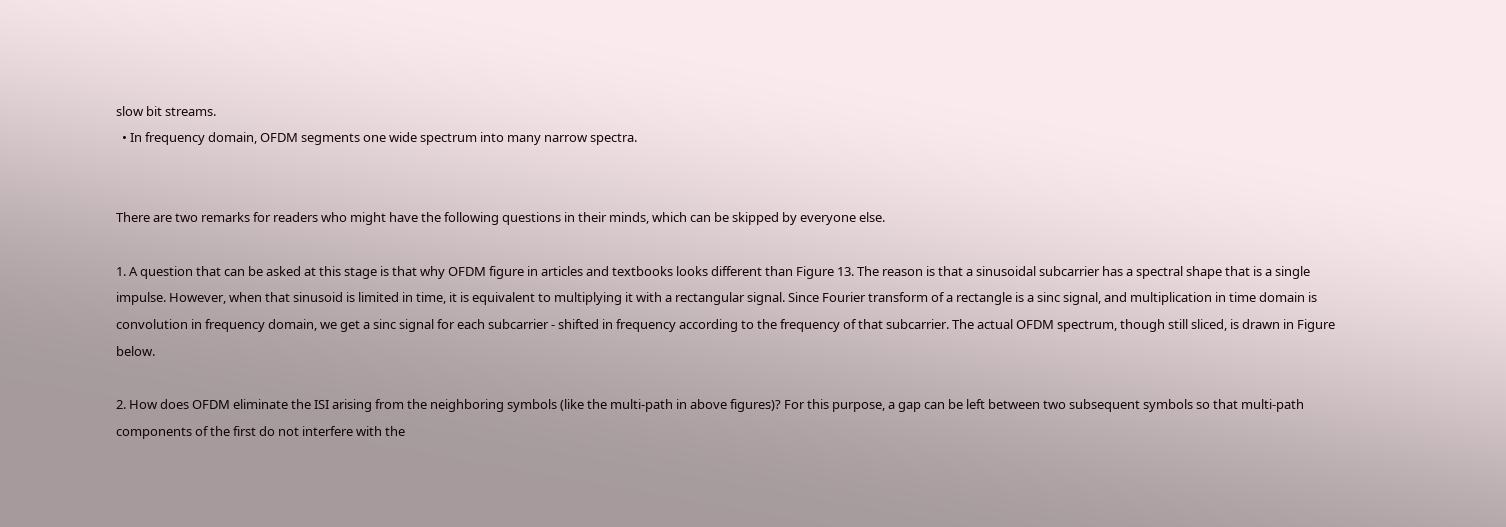slow bit streams.
  • In frequency domain, OFDM segments one wide spectrum into many narrow spectra.


There are two remarks for readers who might have the following questions in their minds, which can be skipped by everyone else.

1. A question that can be asked at this stage is that why OFDM figure in articles and textbooks looks different than Figure 13. The reason is that a sinusoidal subcarrier has a spectral shape that is a single impulse. However, when that sinusoid is limited in time, it is equivalent to multiplying it with a rectangular signal. Since Fourier transform of a rectangle is a sinc signal, and multiplication in time domain is convolution in frequency domain, we get a sinc signal for each subcarrier - shifted in frequency according to the frequency of that subcarrier. The actual OFDM spectrum, though still sliced, is drawn in Figure below.

2. How does OFDM eliminate the ISI arising from the neighboring symbols (like the multi-path in above figures)? For this purpose, a gap can be left between two subsequent symbols so that multi-path components of the first do not interfere with the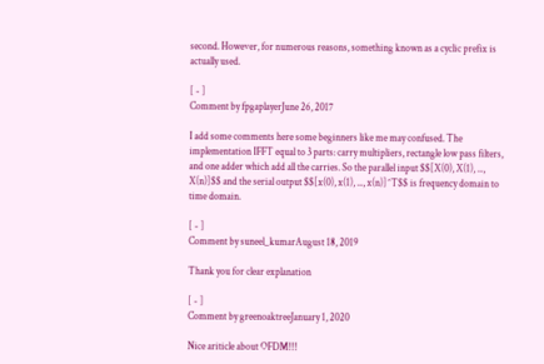second. However, for numerous reasons, something known as a cyclic prefix is actually used.

[ - ]
Comment by fpgaplayerJune 26, 2017

I add some comments here some beginners like me may confused. The implementation IFFT equal to 3 parts: carry multipliers, rectangle low pass filters, and one adder which add all the carries. So the parallel input $$[X(0), X(1), ..., X(n)]$$ and the serial output $$[x(0), x(1), ..., x(n)]^T$$ is frequency domain to time domain.

[ - ]
Comment by suneel_kumarAugust 18, 2019

Thank you for clear explanation

[ - ]
Comment by greenoaktreeJanuary 1, 2020

Nice ariticle about OFDM!!!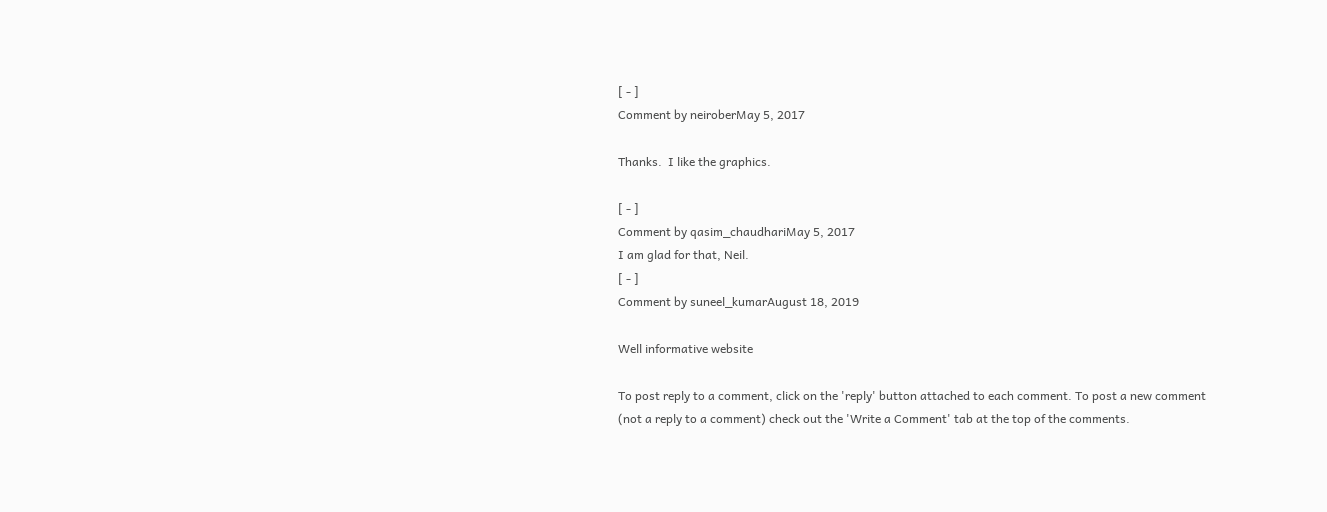[ - ]
Comment by neiroberMay 5, 2017

Thanks.  I like the graphics.

[ - ]
Comment by qasim_chaudhariMay 5, 2017
I am glad for that, Neil.
[ - ]
Comment by suneel_kumarAugust 18, 2019

Well informative website

To post reply to a comment, click on the 'reply' button attached to each comment. To post a new comment (not a reply to a comment) check out the 'Write a Comment' tab at the top of the comments.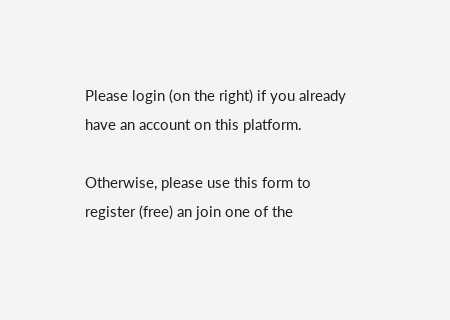Please login (on the right) if you already have an account on this platform.

Otherwise, please use this form to register (free) an join one of the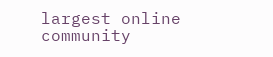largest online community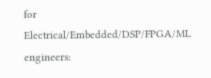for Electrical/Embedded/DSP/FPGA/ML engineers: